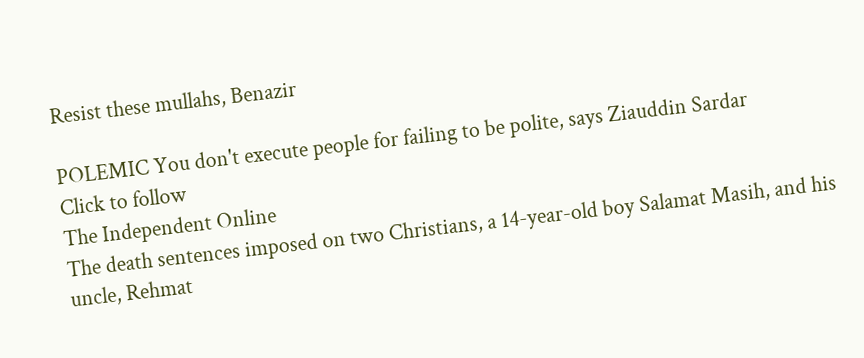Resist these mullahs, Benazir

POLEMIC You don't execute people for failing to be polite, says Ziauddin Sardar
Click to follow
The Independent Online
The death sentences imposed on two Christians, a 14-year-old boy Salamat Masih, and his uncle, Rehmat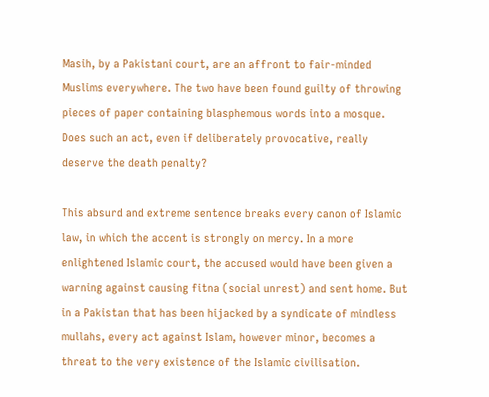Masih, by a Pakistani court, are an affront to fair-minded Muslims everywhere. The two have been found guilty of throwing pieces of paper containing blasphemous words into a mosque. Does such an act, even if deliberately provocative, really deserve the death penalty?

This absurd and extreme sentence breaks every canon of Islamic law, in which the accent is strongly on mercy. In a more enlightened Islamic court, the accused would have been given a warning against causing fitna (social unrest) and sent home. But in a Pakistan that has been hijacked by a syndicate of mindless mullahs, every act against Islam, however minor, becomes a threat to the very existence of the Islamic civilisation.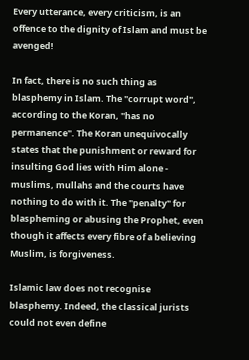Every utterance, every criticism, is an offence to the dignity of Islam and must be avenged!

In fact, there is no such thing as blasphemy in Islam. The "corrupt word", according to the Koran, "has no permanence". The Koran unequivocally states that the punishment or reward for insulting God lies with Him alone - muslims, mullahs and the courts have nothing to do with it. The "penalty" for blaspheming or abusing the Prophet, even though it affects every fibre of a believing Muslim, is forgiveness.

Islamic law does not recognise blasphemy. Indeed, the classical jurists could not even define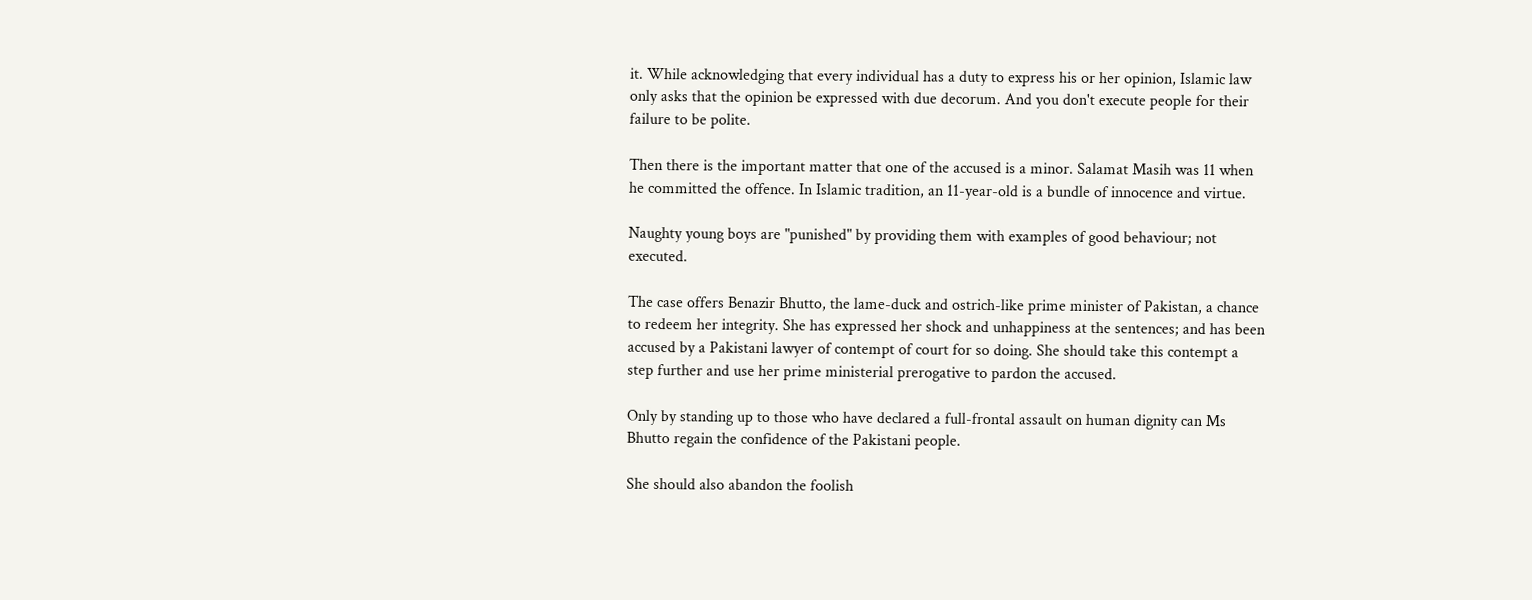it. While acknowledging that every individual has a duty to express his or her opinion, Islamic law only asks that the opinion be expressed with due decorum. And you don't execute people for their failure to be polite.

Then there is the important matter that one of the accused is a minor. Salamat Masih was 11 when he committed the offence. In Islamic tradition, an 11-year-old is a bundle of innocence and virtue.

Naughty young boys are "punished" by providing them with examples of good behaviour; not executed.

The case offers Benazir Bhutto, the lame-duck and ostrich-like prime minister of Pakistan, a chance to redeem her integrity. She has expressed her shock and unhappiness at the sentences; and has been accused by a Pakistani lawyer of contempt of court for so doing. She should take this contempt a step further and use her prime ministerial prerogative to pardon the accused.

Only by standing up to those who have declared a full-frontal assault on human dignity can Ms Bhutto regain the confidence of the Pakistani people.

She should also abandon the foolish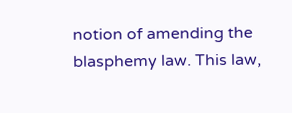notion of amending the blasphemy law. This law,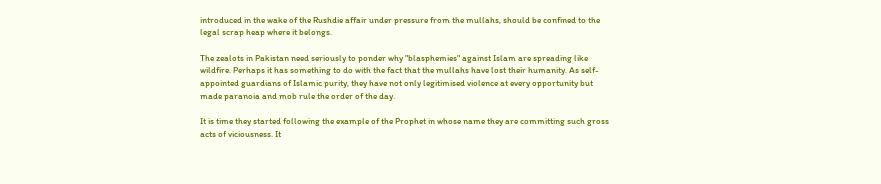introduced in the wake of the Rushdie affair under pressure from the mullahs, should be confined to the legal scrap heap where it belongs.

The zealots in Pakistan need seriously to ponder why "blasphemies" against Islam are spreading like wildfire. Perhaps it has something to do with the fact that the mullahs have lost their humanity. As self-appointed guardians of Islamic purity, they have not only legitimised violence at every opportunity but made paranoia and mob rule the order of the day.

It is time they started following the example of the Prophet in whose name they are committing such gross acts of viciousness. It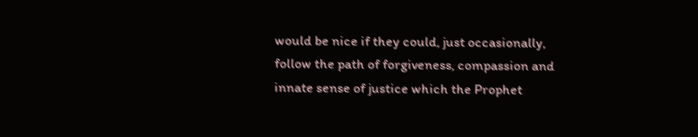would be nice if they could, just occasionally, follow the path of forgiveness, compassion and innate sense of justice which the Prophet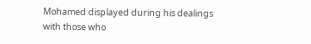Mohamed displayed during his dealings with those who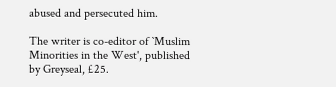abused and persecuted him.

The writer is co-editor of `Muslim Minorities in the West', published by Greyseal, £25.